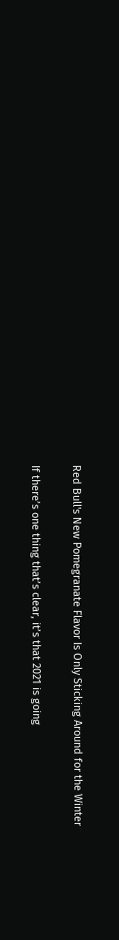Red Bull's New Pomegranate Flavor Is Only Sticking Around for the Winter

If there’s one thing that’s clear, it’s that 2021 is going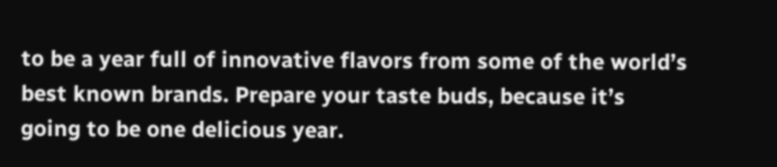to be a year full of innovative flavors from some of the world’s best known brands. Prepare your taste buds, because it’s going to be one delicious year.